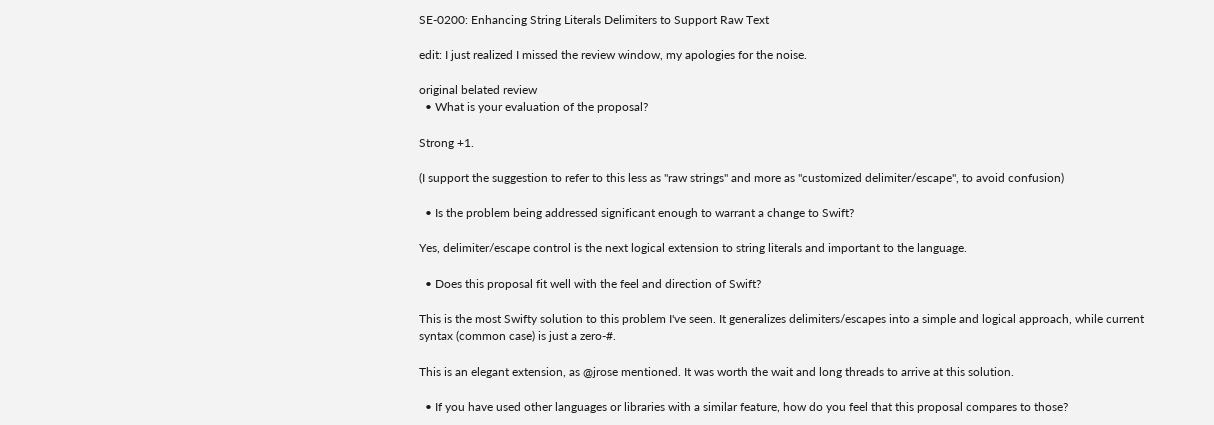SE-0200: Enhancing String Literals Delimiters to Support Raw Text

edit: I just realized I missed the review window, my apologies for the noise.

original belated review
  • What is your evaluation of the proposal?

Strong +1.

(I support the suggestion to refer to this less as "raw strings" and more as "customized delimiter/escape", to avoid confusion)

  • Is the problem being addressed significant enough to warrant a change to Swift?

Yes, delimiter/escape control is the next logical extension to string literals and important to the language.

  • Does this proposal fit well with the feel and direction of Swift?

This is the most Swifty solution to this problem I've seen. It generalizes delimiters/escapes into a simple and logical approach, while current syntax (common case) is just a zero-#.

This is an elegant extension, as @jrose mentioned. It was worth the wait and long threads to arrive at this solution.

  • If you have used other languages or libraries with a similar feature, how do you feel that this proposal compares to those?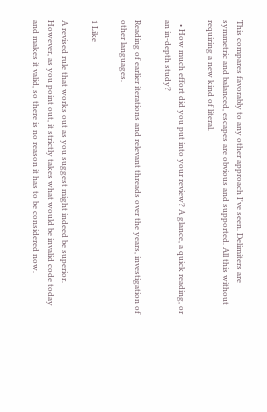This compares favorably to any other approach I've seen. Delimiters are symmetric and balanced, escapes are obvious and supported. All this without requiring a new kind of literal.

  • How much effort did you put into your review? A glance, a quick reading, or an in-depth study?

Reading of earlier iterations and relevant threads over the years, investigation of other languages.

1 Like

A revised rule that works out as you suggest might indeed be superior. However, as you point out, it strictly takes what would be invalid code today and makes it valid, so there is no reason it has to be considered now.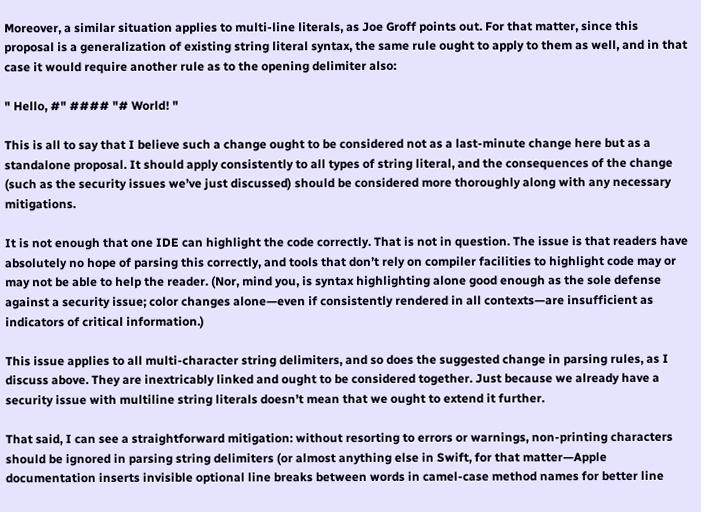Moreover, a similar situation applies to multi-line literals, as Joe Groff points out. For that matter, since this proposal is a generalization of existing string literal syntax, the same rule ought to apply to them as well, and in that case it would require another rule as to the opening delimiter also:

" Hello, #" #### "# World! "

This is all to say that I believe such a change ought to be considered not as a last-minute change here but as a standalone proposal. It should apply consistently to all types of string literal, and the consequences of the change (such as the security issues we’ve just discussed) should be considered more thoroughly along with any necessary mitigations.

It is not enough that one IDE can highlight the code correctly. That is not in question. The issue is that readers have absolutely no hope of parsing this correctly, and tools that don’t rely on compiler facilities to highlight code may or may not be able to help the reader. (Nor, mind you, is syntax highlighting alone good enough as the sole defense against a security issue; color changes alone—even if consistently rendered in all contexts—are insufficient as indicators of critical information.)

This issue applies to all multi-character string delimiters, and so does the suggested change in parsing rules, as I discuss above. They are inextricably linked and ought to be considered together. Just because we already have a security issue with multiline string literals doesn’t mean that we ought to extend it further.

That said, I can see a straightforward mitigation: without resorting to errors or warnings, non-printing characters should be ignored in parsing string delimiters (or almost anything else in Swift, for that matter—Apple documentation inserts invisible optional line breaks between words in camel-case method names for better line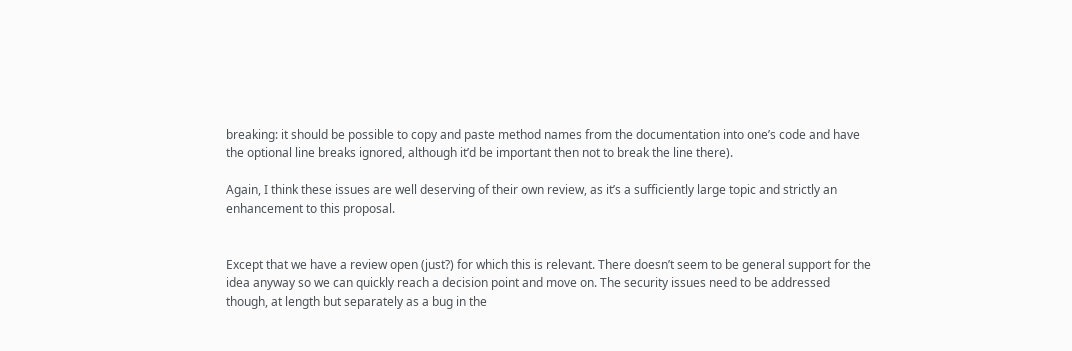breaking: it should be possible to copy and paste method names from the documentation into one’s code and have the optional line breaks ignored, although it’d be important then not to break the line there).

Again, I think these issues are well deserving of their own review, as it’s a sufficiently large topic and strictly an enhancement to this proposal.


Except that we have a review open (just?) for which this is relevant. There doesn’t seem to be general support for the idea anyway so we can quickly reach a decision point and move on. The security issues need to be addressed though, at length but separately as a bug in the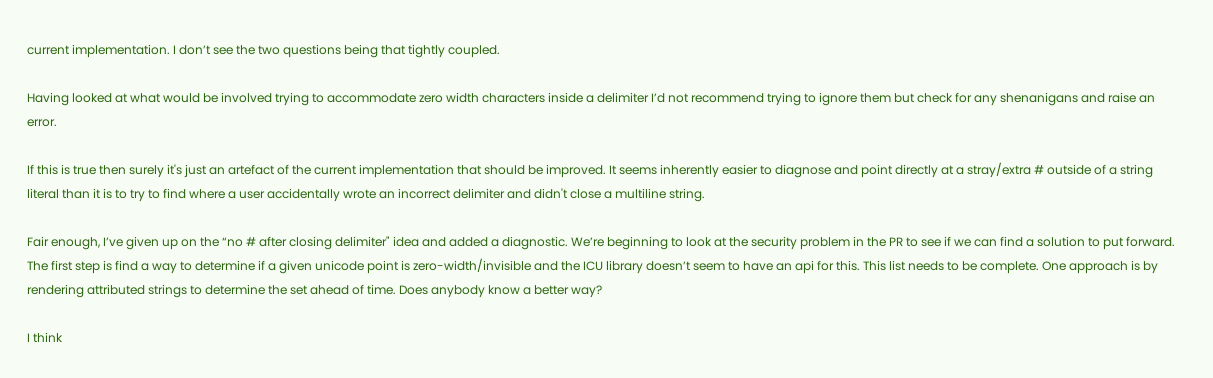current implementation. I don’t see the two questions being that tightly coupled.

Having looked at what would be involved trying to accommodate zero width characters inside a delimiter I’d not recommend trying to ignore them but check for any shenanigans and raise an error.

If this is true then surely it's just an artefact of the current implementation that should be improved. It seems inherently easier to diagnose and point directly at a stray/extra # outside of a string literal than it is to try to find where a user accidentally wrote an incorrect delimiter and didn't close a multiline string.

Fair enough, I’ve given up on the “no # after closing delimiter" idea and added a diagnostic. We’re beginning to look at the security problem in the PR to see if we can find a solution to put forward. The first step is find a way to determine if a given unicode point is zero-width/invisible and the ICU library doesn’t seem to have an api for this. This list needs to be complete. One approach is by rendering attributed strings to determine the set ahead of time. Does anybody know a better way?

I think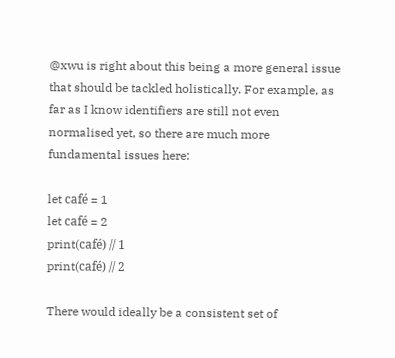@xwu is right about this being a more general issue that should be tackled holistically. For example, as far as I know identifiers are still not even normalised yet, so there are much more fundamental issues here:

let café = 1
let café = 2
print(café) // 1
print(café) // 2

There would ideally be a consistent set of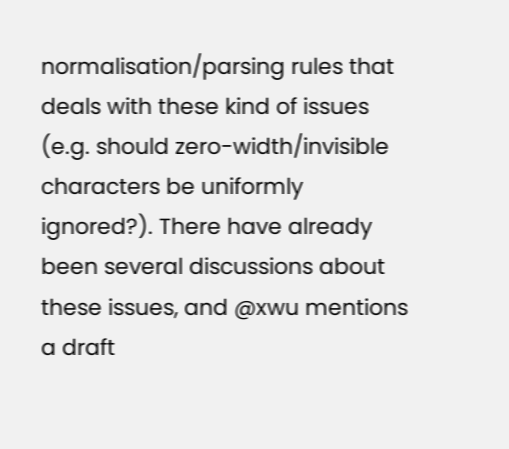normalisation/parsing rules that deals with these kind of issues (e.g. should zero-width/invisible characters be uniformly ignored?). There have already been several discussions about these issues, and @xwu mentions a draft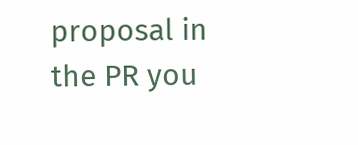proposal in the PR you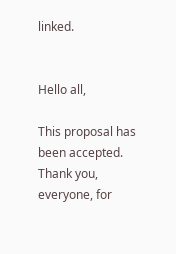linked.


Hello all,

This proposal has been accepted. Thank you, everyone, for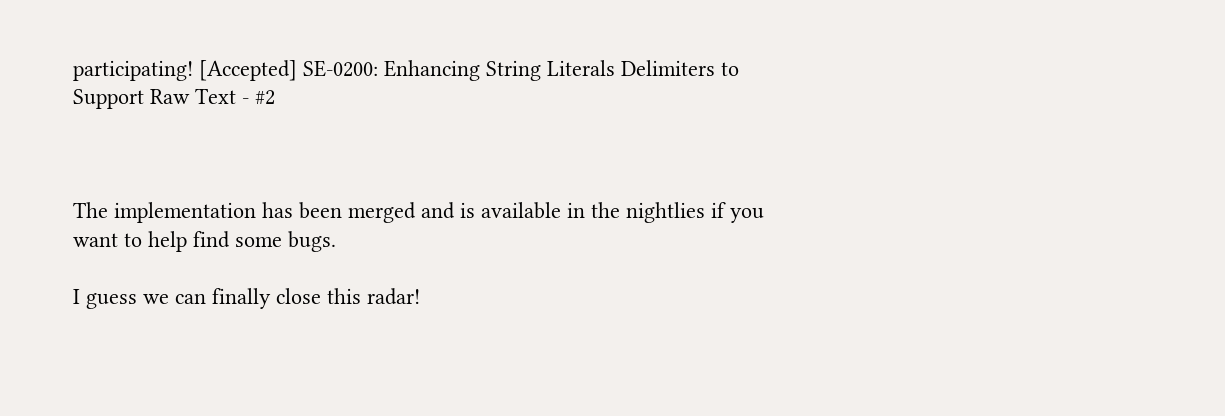participating! [Accepted] SE-0200: Enhancing String Literals Delimiters to Support Raw Text - #2



The implementation has been merged and is available in the nightlies if you want to help find some bugs.

I guess we can finally close this radar!